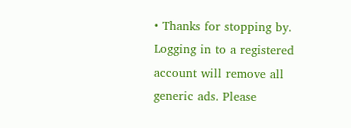• Thanks for stopping by. Logging in to a registered account will remove all generic ads. Please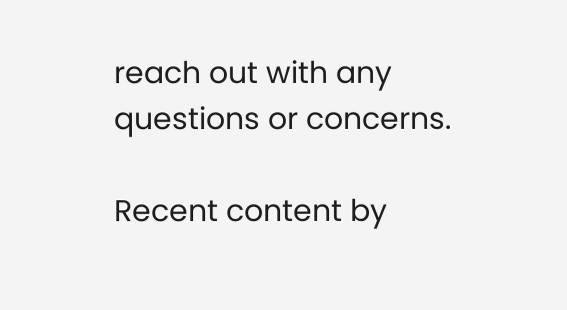reach out with any questions or concerns.

Recent content by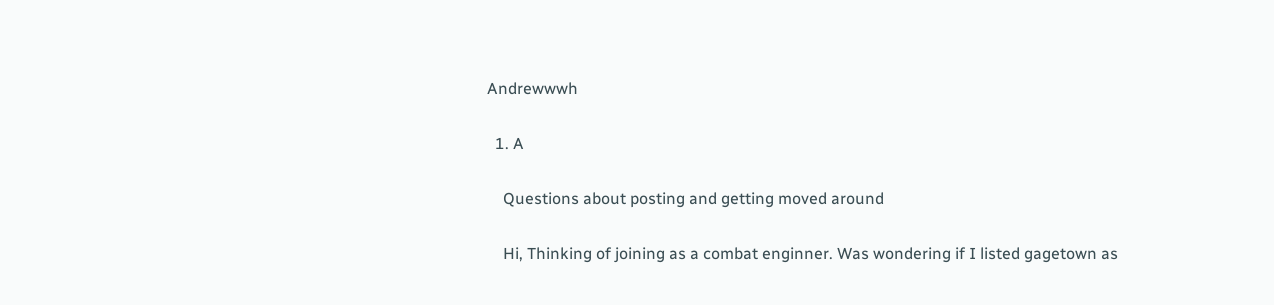Andrewwwh

  1. A

    Questions about posting and getting moved around

    Hi, Thinking of joining as a combat enginner. Was wondering if I listed gagetown as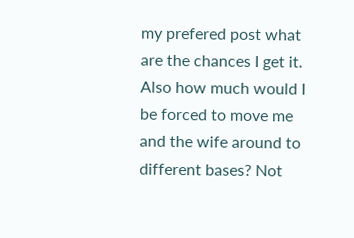my prefered post what are the chances I get it. Also how much would I be forced to move me and the wife around to different bases? Not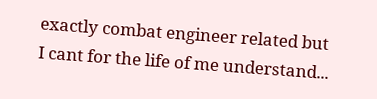exactly combat engineer related but I cant for the life of me understand...